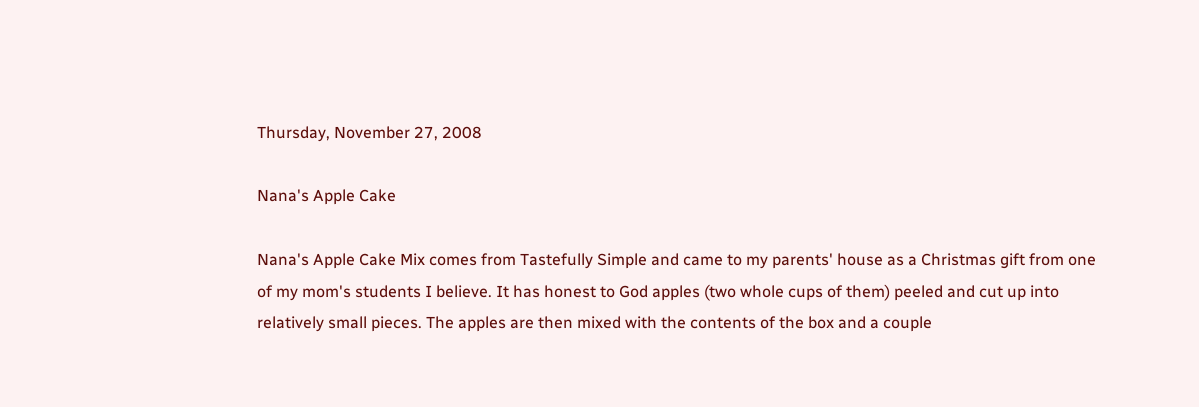Thursday, November 27, 2008

Nana's Apple Cake

Nana's Apple Cake Mix comes from Tastefully Simple and came to my parents' house as a Christmas gift from one of my mom's students I believe. It has honest to God apples (two whole cups of them) peeled and cut up into relatively small pieces. The apples are then mixed with the contents of the box and a couple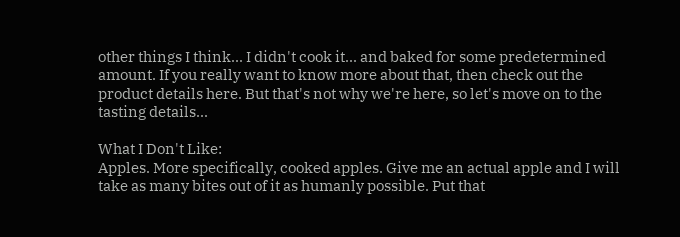other things I think... I didn't cook it... and baked for some predetermined amount. If you really want to know more about that, then check out the product details here. But that's not why we're here, so let's move on to the tasting details...

What I Don't Like:
Apples. More specifically, cooked apples. Give me an actual apple and I will take as many bites out of it as humanly possible. Put that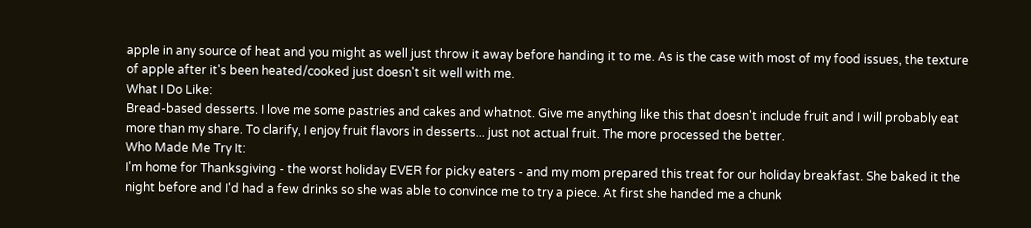apple in any source of heat and you might as well just throw it away before handing it to me. As is the case with most of my food issues, the texture of apple after it's been heated/cooked just doesn't sit well with me.
What I Do Like:
Bread-based desserts. I love me some pastries and cakes and whatnot. Give me anything like this that doesn't include fruit and I will probably eat more than my share. To clarify, I enjoy fruit flavors in desserts... just not actual fruit. The more processed the better.
Who Made Me Try It:
I'm home for Thanksgiving - the worst holiday EVER for picky eaters - and my mom prepared this treat for our holiday breakfast. She baked it the night before and I'd had a few drinks so she was able to convince me to try a piece. At first she handed me a chunk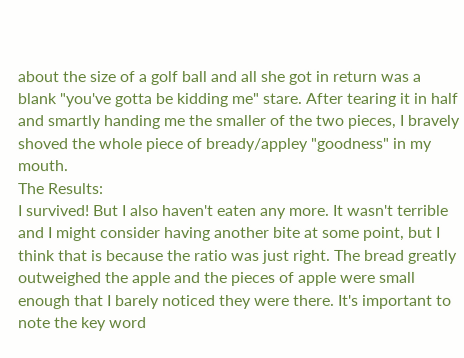about the size of a golf ball and all she got in return was a blank "you've gotta be kidding me" stare. After tearing it in half and smartly handing me the smaller of the two pieces, I bravely shoved the whole piece of bready/appley "goodness" in my mouth.
The Results:
I survived! But I also haven't eaten any more. It wasn't terrible and I might consider having another bite at some point, but I think that is because the ratio was just right. The bread greatly outweighed the apple and the pieces of apple were small enough that I barely noticed they were there. It's important to note the key word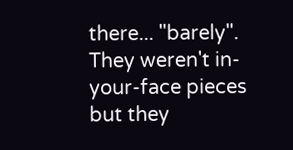there... "barely". They weren't in-your-face pieces but they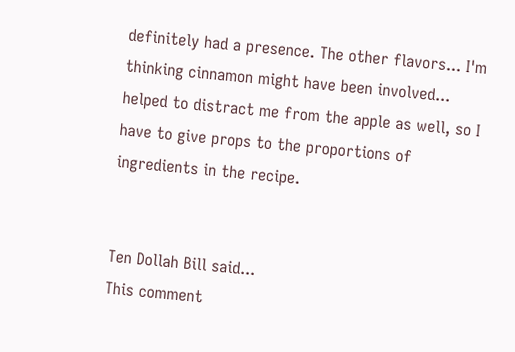definitely had a presence. The other flavors... I'm thinking cinnamon might have been involved... helped to distract me from the apple as well, so I have to give props to the proportions of ingredients in the recipe.


Ten Dollah Bill said...
This comment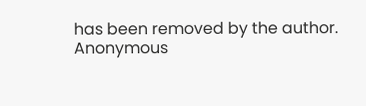has been removed by the author.
Anonymous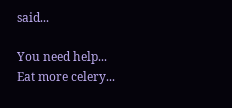said...

You need help...
Eat more celery...